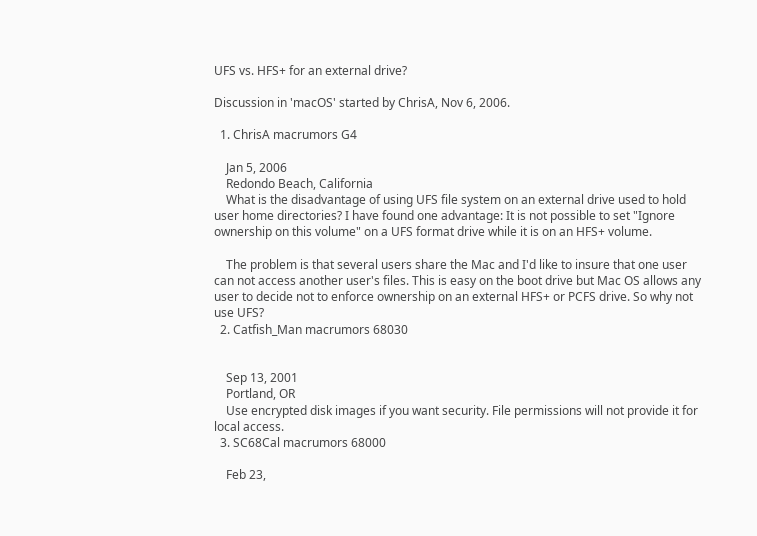UFS vs. HFS+ for an external drive?

Discussion in 'macOS' started by ChrisA, Nov 6, 2006.

  1. ChrisA macrumors G4

    Jan 5, 2006
    Redondo Beach, California
    What is the disadvantage of using UFS file system on an external drive used to hold user home directories? I have found one advantage: It is not possible to set "Ignore ownership on this volume" on a UFS format drive while it is on an HFS+ volume.

    The problem is that several users share the Mac and I'd like to insure that one user can not access another user's files. This is easy on the boot drive but Mac OS allows any user to decide not to enforce ownership on an external HFS+ or PCFS drive. So why not use UFS?
  2. Catfish_Man macrumors 68030


    Sep 13, 2001
    Portland, OR
    Use encrypted disk images if you want security. File permissions will not provide it for local access.
  3. SC68Cal macrumors 68000

    Feb 23,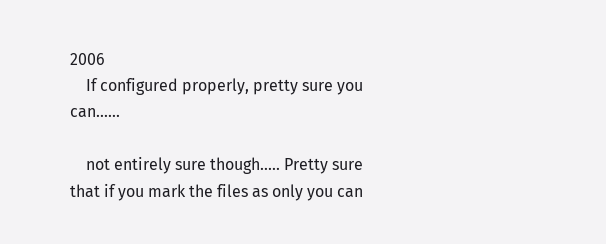2006
    If configured properly, pretty sure you can......

    not entirely sure though..... Pretty sure that if you mark the files as only you can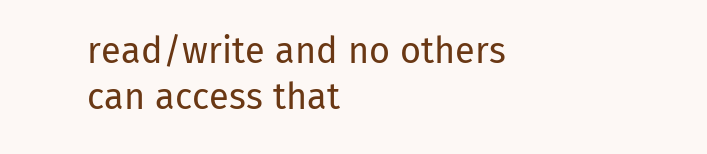read/write and no others can access that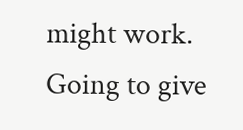might work. Going to give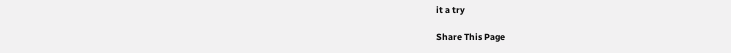it a try

Share This Page